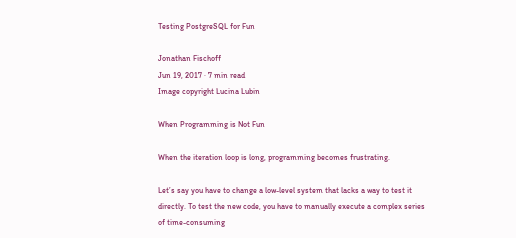Testing PostgreSQL for Fun

Jonathan Fischoff
Jun 19, 2017 · 7 min read
Image copyright Lucina Lubin

When Programming is Not Fun

When the iteration loop is long, programming becomes frustrating.

Let’s say you have to change a low-level system that lacks a way to test it directly. To test the new code, you have to manually execute a complex series of time-consuming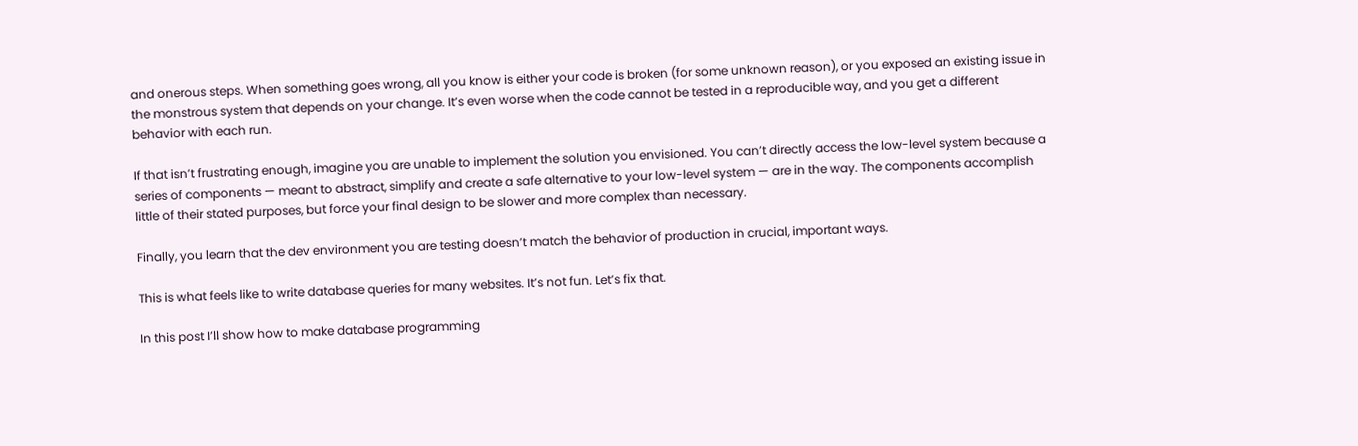and onerous steps. When something goes wrong, all you know is either your code is broken (for some unknown reason), or you exposed an existing issue in the monstrous system that depends on your change. It’s even worse when the code cannot be tested in a reproducible way, and you get a different behavior with each run.

If that isn’t frustrating enough, imagine you are unable to implement the solution you envisioned. You can’t directly access the low-level system because a series of components — meant to abstract, simplify and create a safe alternative to your low-level system — are in the way. The components accomplish little of their stated purposes, but force your final design to be slower and more complex than necessary.

Finally, you learn that the dev environment you are testing doesn’t match the behavior of production in crucial, important ways.

This is what feels like to write database queries for many websites. It’s not fun. Let’s fix that.

In this post I’ll show how to make database programming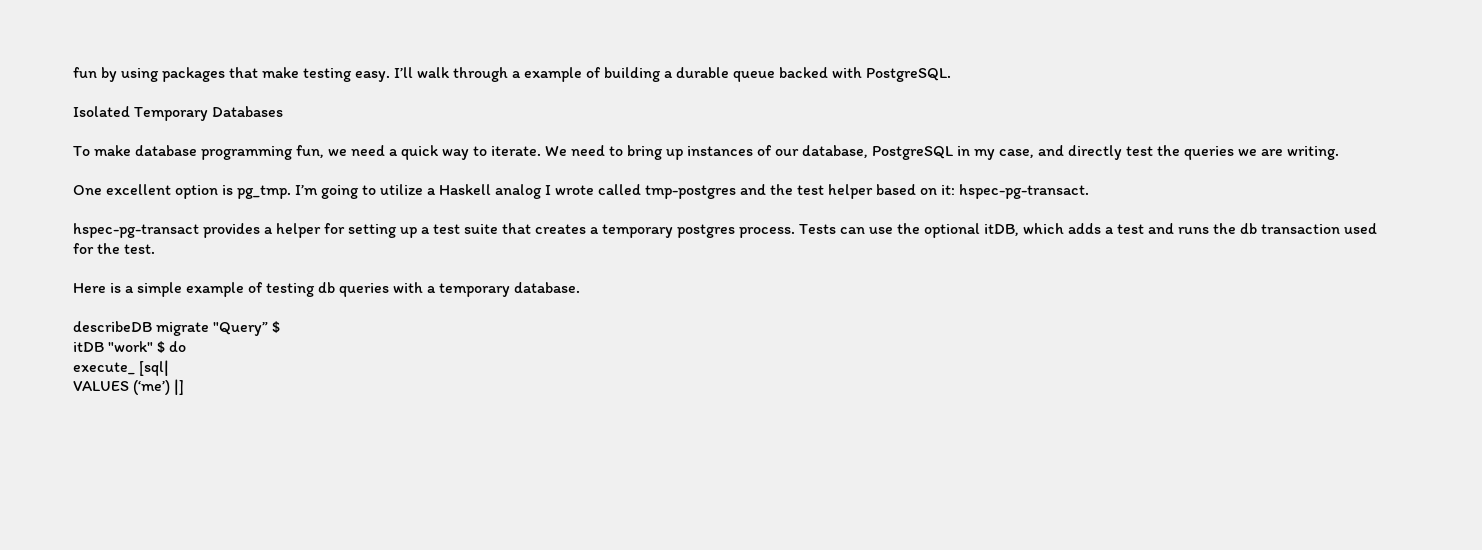fun by using packages that make testing easy. I’ll walk through a example of building a durable queue backed with PostgreSQL.

Isolated Temporary Databases

To make database programming fun, we need a quick way to iterate. We need to bring up instances of our database, PostgreSQL in my case, and directly test the queries we are writing.

One excellent option is pg_tmp. I’m going to utilize a Haskell analog I wrote called tmp-postgres and the test helper based on it: hspec-pg-transact.

hspec-pg-transact provides a helper for setting up a test suite that creates a temporary postgres process. Tests can use the optional itDB, which adds a test and runs the db transaction used for the test.

Here is a simple example of testing db queries with a temporary database.

describeDB migrate "Query” $
itDB "work" $ do
execute_ [sql|
VALUES (‘me’) |]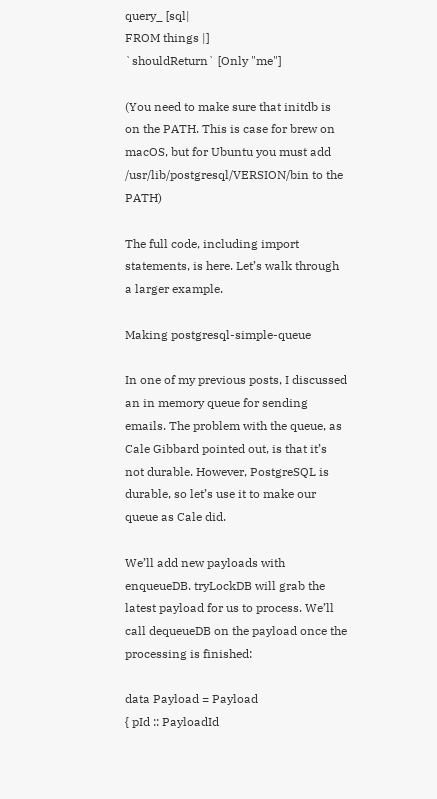query_ [sql|
FROM things |]
`shouldReturn` [Only "me"]

(You need to make sure that initdb is on the PATH. This is case for brew on macOS, but for Ubuntu you must add /usr/lib/postgresql/VERSION/bin to the PATH)

The full code, including import statements, is here. Let’s walk through a larger example.

Making postgresql-simple-queue

In one of my previous posts, I discussed an in memory queue for sending emails. The problem with the queue, as Cale Gibbard pointed out, is that it’s not durable. However, PostgreSQL is durable, so let’s use it to make our queue as Cale did.

We’ll add new payloads with enqueueDB. tryLockDB will grab the latest payload for us to process. We’ll call dequeueDB on the payload once the processing is finished:

data Payload = Payload
{ pId :: PayloadId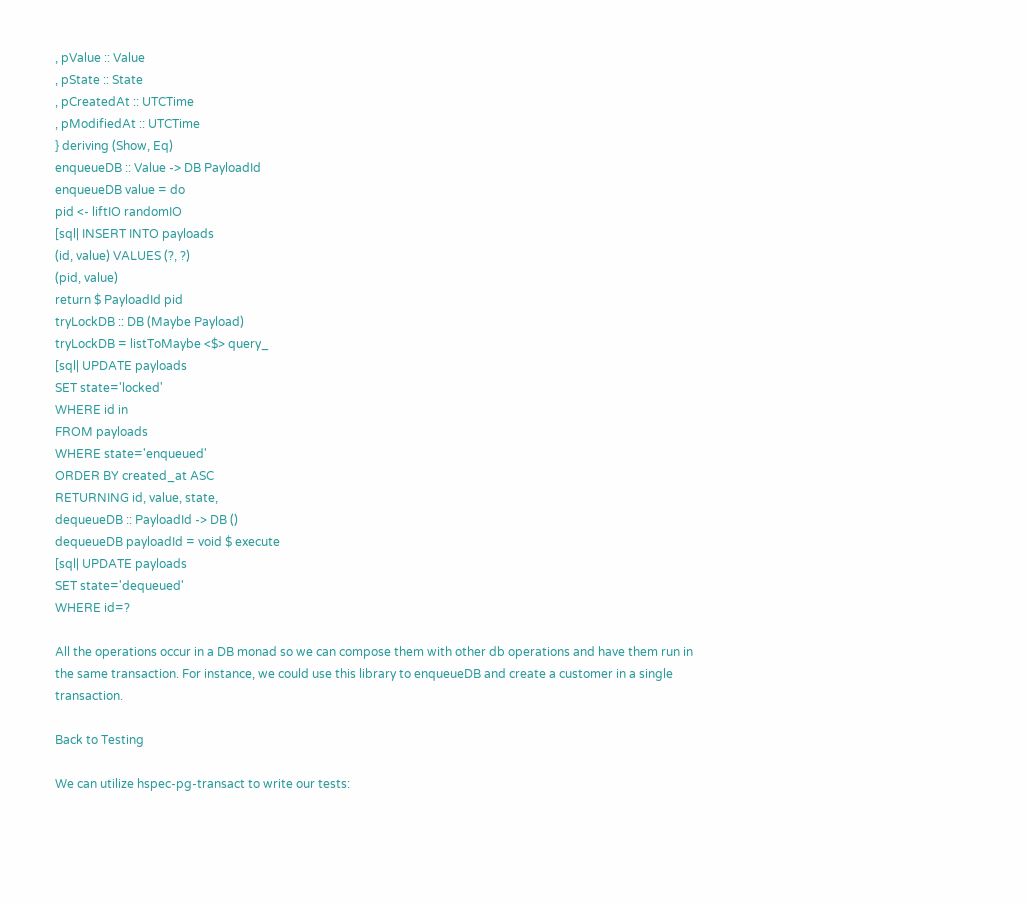, pValue :: Value
, pState :: State
, pCreatedAt :: UTCTime
, pModifiedAt :: UTCTime
} deriving (Show, Eq)
enqueueDB :: Value -> DB PayloadId
enqueueDB value = do
pid <- liftIO randomIO
[sql| INSERT INTO payloads
(id, value) VALUES (?, ?)
(pid, value)
return $ PayloadId pid
tryLockDB :: DB (Maybe Payload)
tryLockDB = listToMaybe <$> query_
[sql| UPDATE payloads
SET state='locked'
WHERE id in
FROM payloads
WHERE state='enqueued'
ORDER BY created_at ASC
RETURNING id, value, state,
dequeueDB :: PayloadId -> DB ()
dequeueDB payloadId = void $ execute
[sql| UPDATE payloads
SET state='dequeued'
WHERE id=?

All the operations occur in a DB monad so we can compose them with other db operations and have them run in the same transaction. For instance, we could use this library to enqueueDB and create a customer in a single transaction.

Back to Testing

We can utilize hspec-pg-transact to write our tests: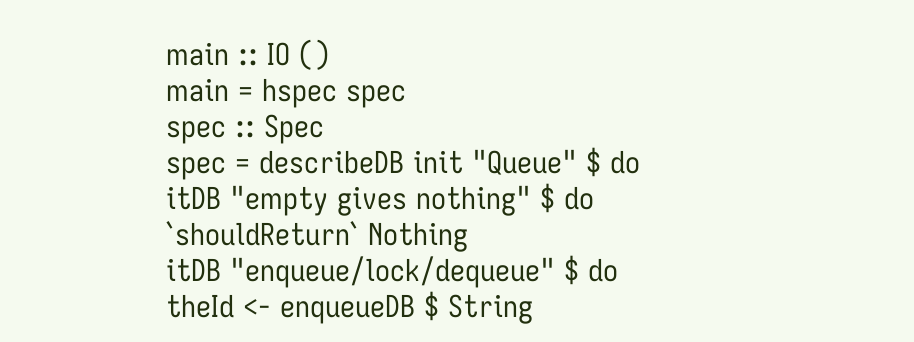main :: IO ()
main = hspec spec
spec :: Spec
spec = describeDB init "Queue" $ do
itDB "empty gives nothing" $ do
`shouldReturn` Nothing
itDB "enqueue/lock/dequeue" $ do
theId <- enqueueDB $ String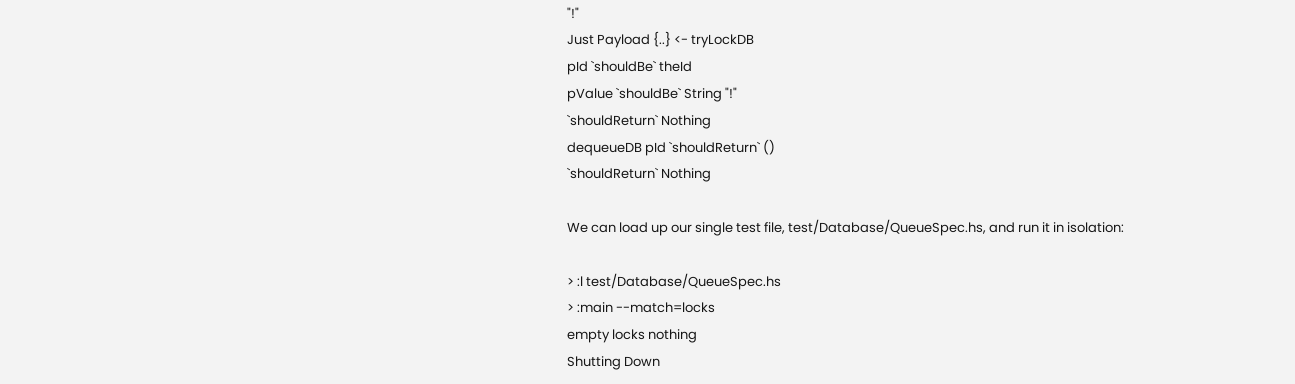"!"
Just Payload {..} <- tryLockDB
pId `shouldBe` theId
pValue `shouldBe` String "!"
`shouldReturn` Nothing
dequeueDB pId `shouldReturn` ()
`shouldReturn` Nothing

We can load up our single test file, test/Database/QueueSpec.hs, and run it in isolation:

> :l test/Database/QueueSpec.hs
> :main --match=locks
empty locks nothing
Shutting Down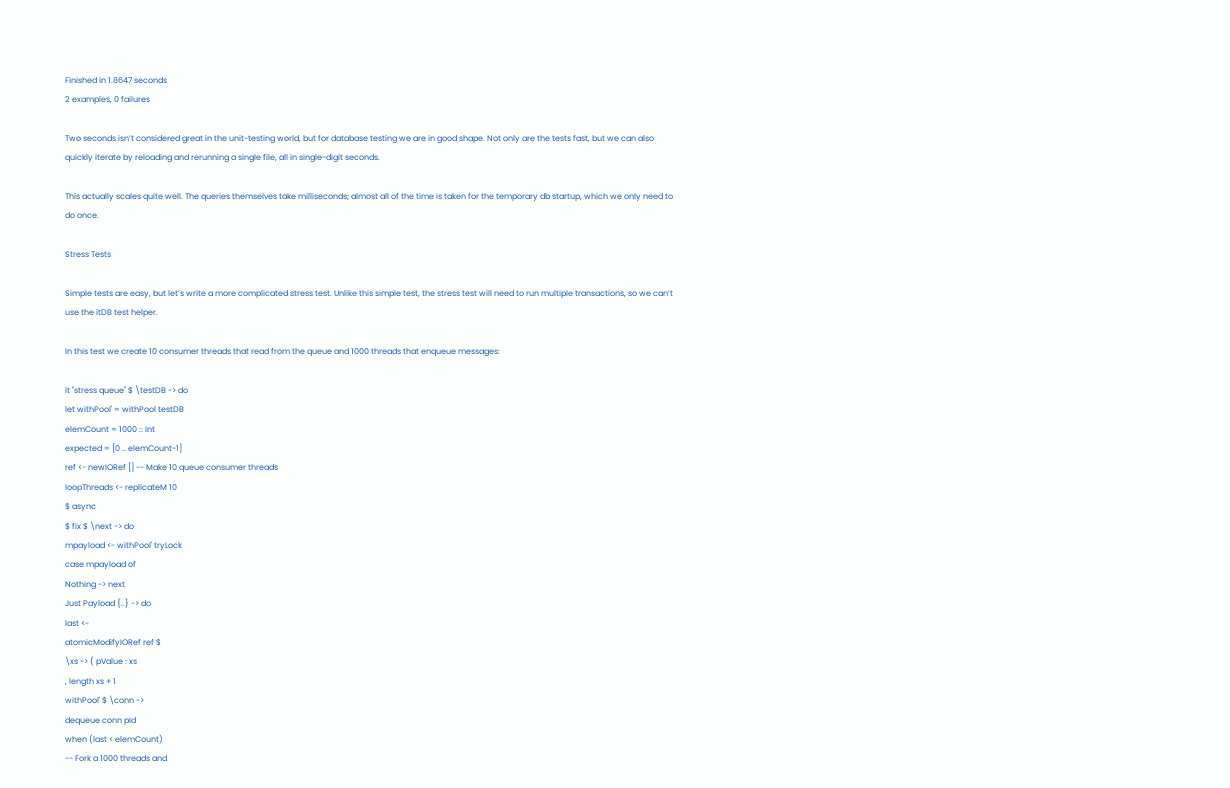Finished in 1.8647 seconds
2 examples, 0 failures

Two seconds isn’t considered great in the unit-testing world, but for database testing we are in good shape. Not only are the tests fast, but we can also quickly iterate by reloading and rerunning a single file, all in single-digit seconds.

This actually scales quite well. The queries themselves take milliseconds; almost all of the time is taken for the temporary db startup, which we only need to do once.

Stress Tests

Simple tests are easy, but let’s write a more complicated stress test. Unlike this simple test, the stress test will need to run multiple transactions, so we can’t use the itDB test helper.

In this test we create 10 consumer threads that read from the queue and 1000 threads that enqueue messages:

it "stress queue" $ \testDB -> do
let withPool' = withPool testDB
elemCount = 1000 :: Int
expected = [0 .. elemCount-1]
ref <- newIORef [] -- Make 10 queue consumer threads
loopThreads <- replicateM 10
$ async
$ fix $ \next -> do
mpayload <- withPool' tryLock
case mpayload of
Nothing -> next
Just Payload {..} -> do
last <-
atomicModifyIORef ref $
\xs -> ( pValue : xs
, length xs + 1
withPool' $ \conn ->
dequeue conn pId
when (last < elemCount)
-- Fork a 1000 threads and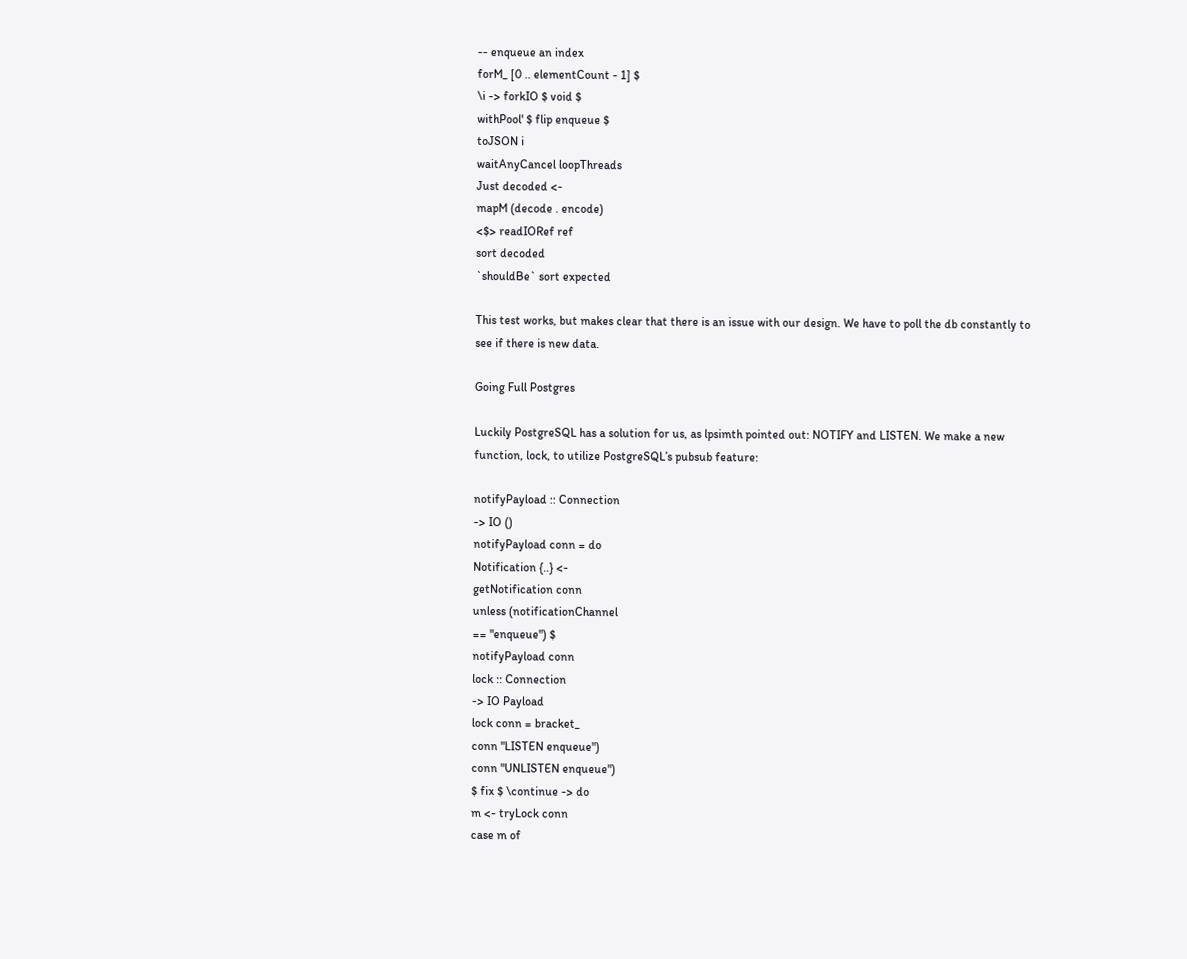-- enqueue an index
forM_ [0 .. elementCount - 1] $
\i -> forkIO $ void $
withPool' $ flip enqueue $
toJSON i
waitAnyCancel loopThreads
Just decoded <-
mapM (decode . encode)
<$> readIORef ref
sort decoded
`shouldBe` sort expected

This test works, but makes clear that there is an issue with our design. We have to poll the db constantly to see if there is new data.

Going Full Postgres

Luckily PostgreSQL has a solution for us, as lpsimth pointed out: NOTIFY and LISTEN. We make a new function, lock, to utilize PostgreSQL’s pubsub feature:

notifyPayload :: Connection
-> IO ()
notifyPayload conn = do
Notification {..} <-
getNotification conn
unless (notificationChannel
== "enqueue") $
notifyPayload conn
lock :: Connection
-> IO Payload
lock conn = bracket_
conn "LISTEN enqueue")
conn "UNLISTEN enqueue")
$ fix $ \continue -> do
m <- tryLock conn
case m of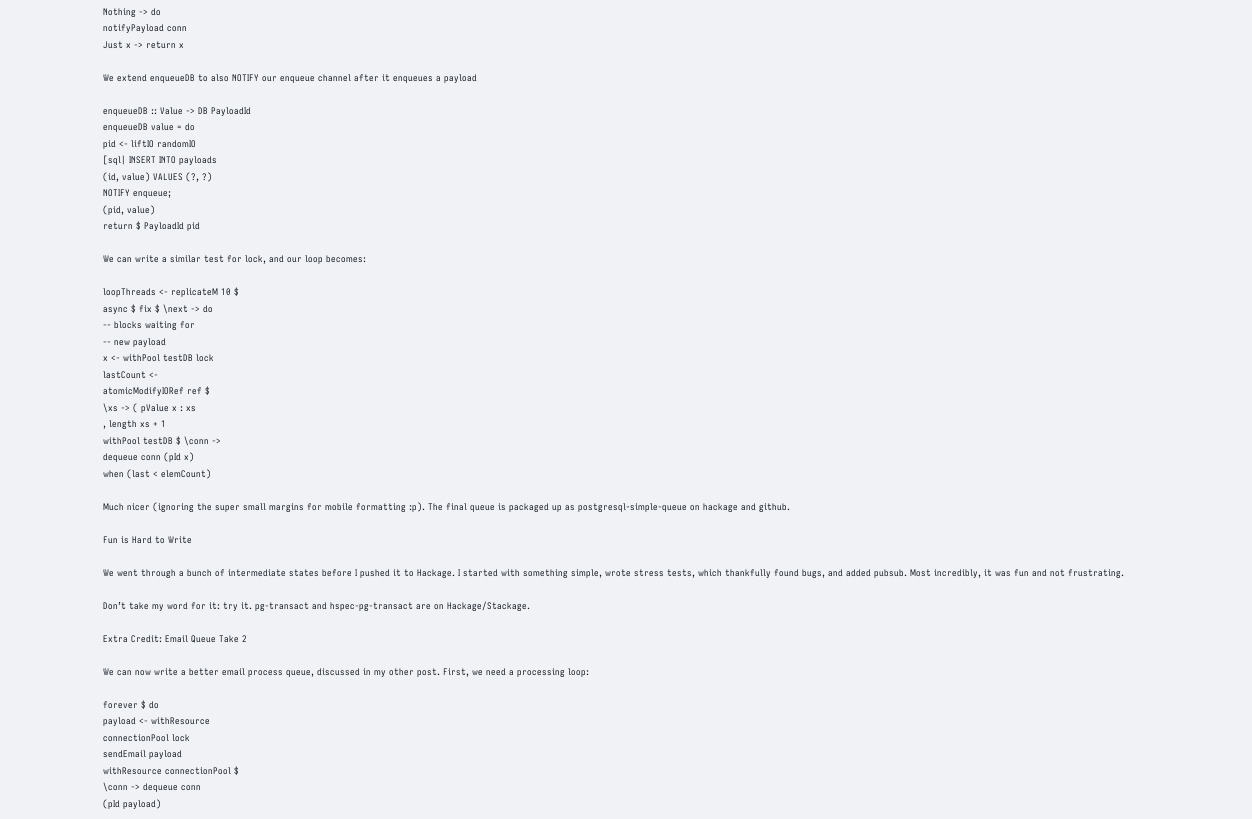Nothing -> do
notifyPayload conn
Just x -> return x

We extend enqueueDB to also NOTIFY our enqueue channel after it enqueues a payload

enqueueDB :: Value -> DB PayloadId
enqueueDB value = do
pid <- liftIO randomIO
[sql| INSERT INTO payloads
(id, value) VALUES (?, ?)
NOTIFY enqueue;
(pid, value)
return $ PayloadId pid

We can write a similar test for lock, and our loop becomes:

loopThreads <- replicateM 10 $
async $ fix $ \next -> do
-- blocks waiting for
-- new payload
x <- withPool testDB lock
lastCount <-
atomicModifyIORef ref $
\xs -> ( pValue x : xs
, length xs + 1
withPool testDB $ \conn ->
dequeue conn (pId x)
when (last < elemCount)

Much nicer (ignoring the super small margins for mobile formatting :p). The final queue is packaged up as postgresql-simple-queue on hackage and github.

Fun is Hard to Write

We went through a bunch of intermediate states before I pushed it to Hackage. I started with something simple, wrote stress tests, which thankfully found bugs, and added pubsub. Most incredibly, it was fun and not frustrating.

Don’t take my word for it: try it. pg-transact and hspec-pg-transact are on Hackage/Stackage.

Extra Credit: Email Queue Take 2

We can now write a better email process queue, discussed in my other post. First, we need a processing loop:

forever $ do
payload <- withResource
connectionPool lock
sendEmail payload
withResource connectionPool $
\conn -> dequeue conn
(pId payload)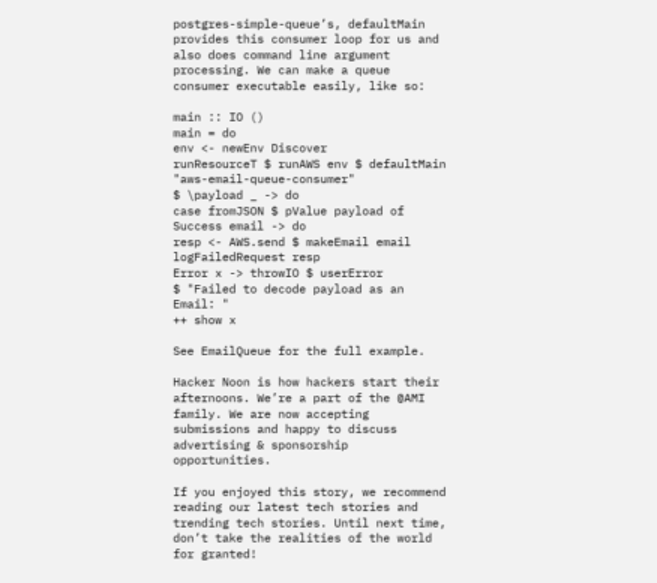postgres-simple-queue’s, defaultMain provides this consumer loop for us and also does command line argument processing. We can make a queue consumer executable easily, like so:

main :: IO ()
main = do
env <- newEnv Discover
runResourceT $ runAWS env $ defaultMain "aws-email-queue-consumer"
$ \payload _ -> do
case fromJSON $ pValue payload of
Success email -> do
resp <- AWS.send $ makeEmail email
logFailedRequest resp
Error x -> throwIO $ userError
$ "Failed to decode payload as an Email: "
++ show x

See EmailQueue for the full example.

Hacker Noon is how hackers start their afternoons. We’re a part of the @AMI family. We are now accepting submissions and happy to discuss advertising & sponsorship opportunities.

If you enjoyed this story, we recommend reading our latest tech stories and trending tech stories. Until next time, don’t take the realities of the world for granted!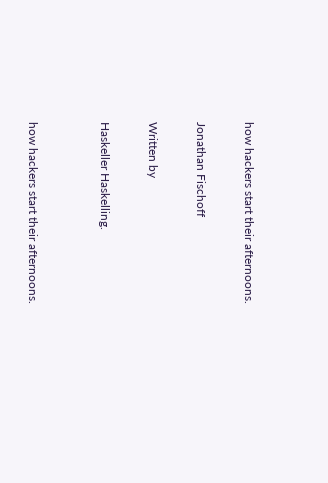how hackers start their afternoons.

Jonathan Fischoff

Written by

Haskeller Haskelling.


how hackers start their afternoons.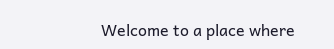Welcome to a place where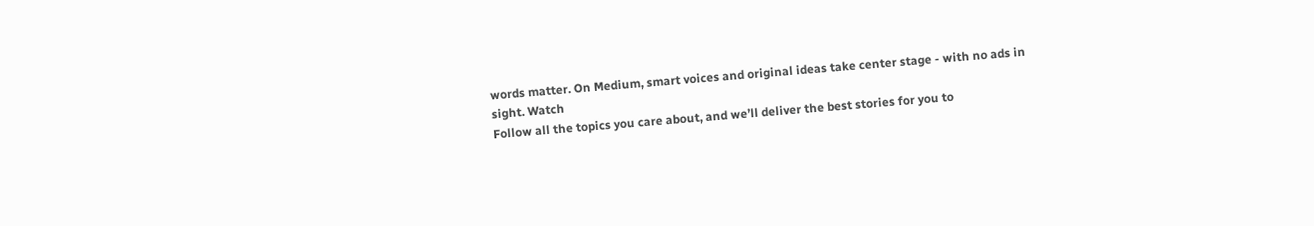words matter. On Medium, smart voices and original ideas take center stage - with no ads in sight. Watch
Follow all the topics you care about, and we’ll deliver the best stories for you to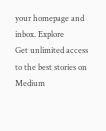your homepage and inbox. Explore
Get unlimited access to the best stories on Medium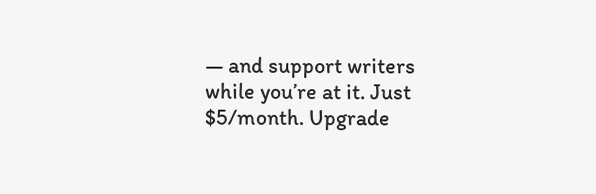— and support writers while you’re at it. Just $5/month. Upgrade